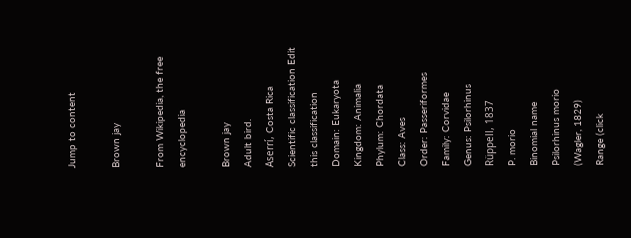Jump to content

Brown jay

From Wikipedia, the free encyclopedia

Brown jay
Adult bird.
Aserrí, Costa Rica
Scientific classification Edit this classification
Domain: Eukaryota
Kingdom: Animalia
Phylum: Chordata
Class: Aves
Order: Passeriformes
Family: Corvidae
Genus: Psilorhinus
Rüppell, 1837
P. morio
Binomial name
Psilorhinus morio
(Wagler, 1829)
Range (click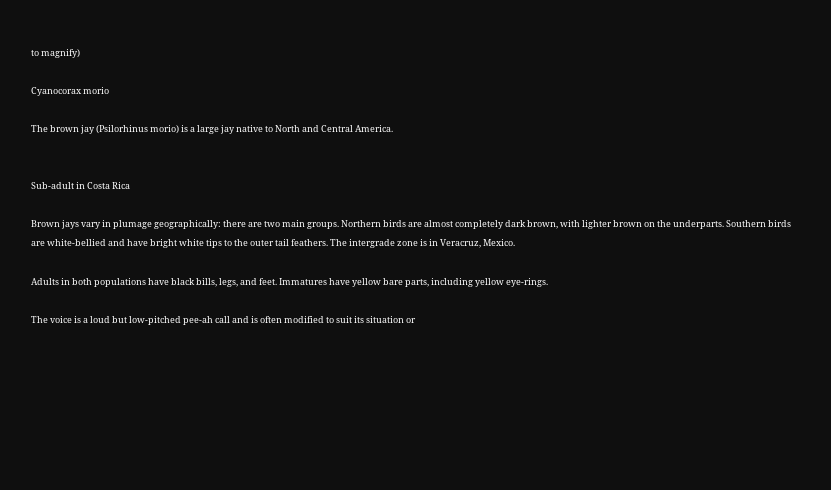to magnify)

Cyanocorax morio

The brown jay (Psilorhinus morio) is a large jay native to North and Central America.


Sub-adult in Costa Rica

Brown jays vary in plumage geographically: there are two main groups. Northern birds are almost completely dark brown, with lighter brown on the underparts. Southern birds are white-bellied and have bright white tips to the outer tail feathers. The intergrade zone is in Veracruz, Mexico.

Adults in both populations have black bills, legs, and feet. Immatures have yellow bare parts, including yellow eye-rings.

The voice is a loud but low-pitched pee-ah call and is often modified to suit its situation or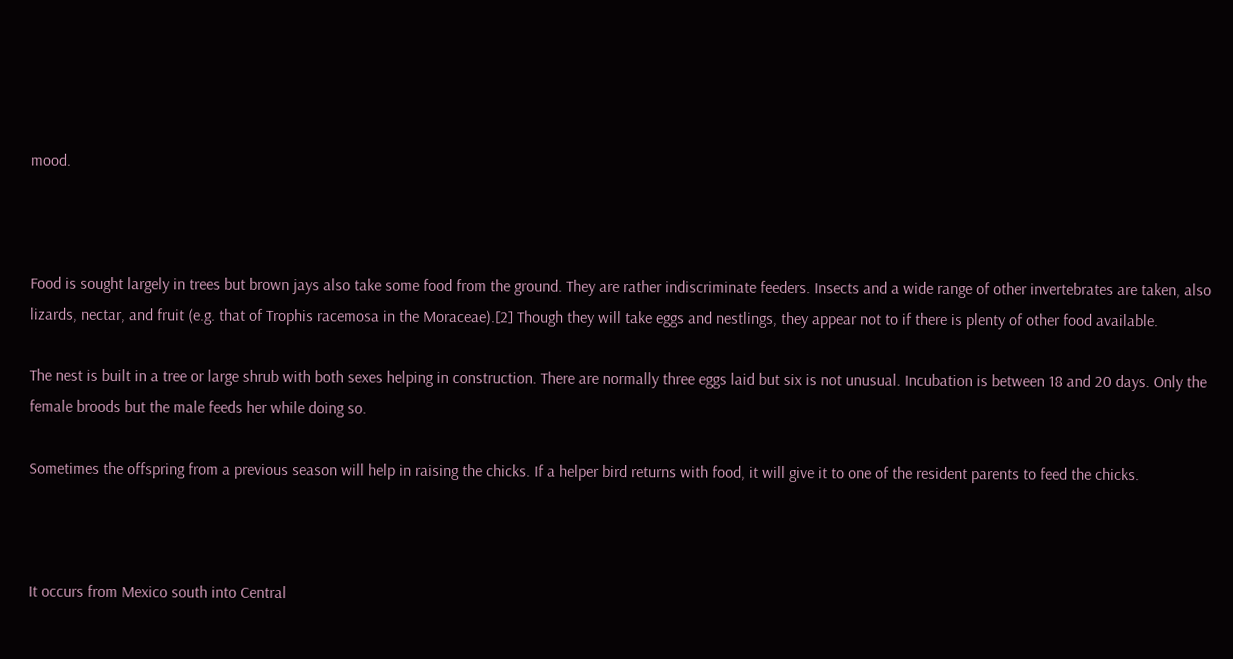mood.



Food is sought largely in trees but brown jays also take some food from the ground. They are rather indiscriminate feeders. Insects and a wide range of other invertebrates are taken, also lizards, nectar, and fruit (e.g. that of Trophis racemosa in the Moraceae).[2] Though they will take eggs and nestlings, they appear not to if there is plenty of other food available.

The nest is built in a tree or large shrub with both sexes helping in construction. There are normally three eggs laid but six is not unusual. Incubation is between 18 and 20 days. Only the female broods but the male feeds her while doing so.

Sometimes the offspring from a previous season will help in raising the chicks. If a helper bird returns with food, it will give it to one of the resident parents to feed the chicks.



It occurs from Mexico south into Central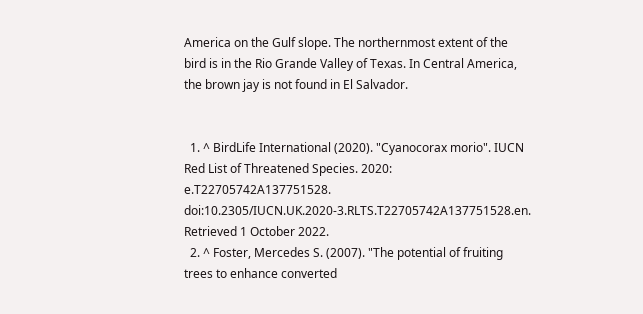America on the Gulf slope. The northernmost extent of the bird is in the Rio Grande Valley of Texas. In Central America, the brown jay is not found in El Salvador.


  1. ^ BirdLife International (2020). "Cyanocorax morio". IUCN Red List of Threatened Species. 2020: e.T22705742A137751528. doi:10.2305/IUCN.UK.2020-3.RLTS.T22705742A137751528.en. Retrieved 1 October 2022.
  2. ^ Foster, Mercedes S. (2007). "The potential of fruiting trees to enhance converted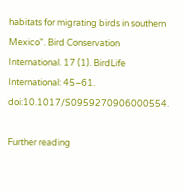habitats for migrating birds in southern Mexico". Bird Conservation International. 17 (1). BirdLife International: 45–61. doi:10.1017/S0959270906000554.

Further reading